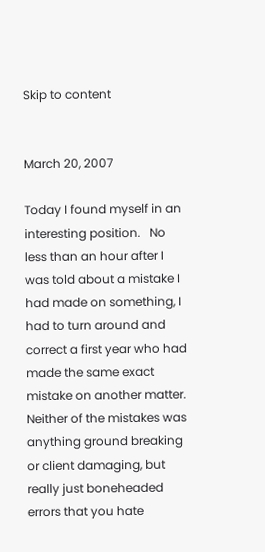Skip to content


March 20, 2007

Today I found myself in an interesting position.   No less than an hour after I was told about a mistake I had made on something, I had to turn around and correct a first year who had made the same exact mistake on another matter.  Neither of the mistakes was anything ground breaking or client damaging, but really just boneheaded errors that you hate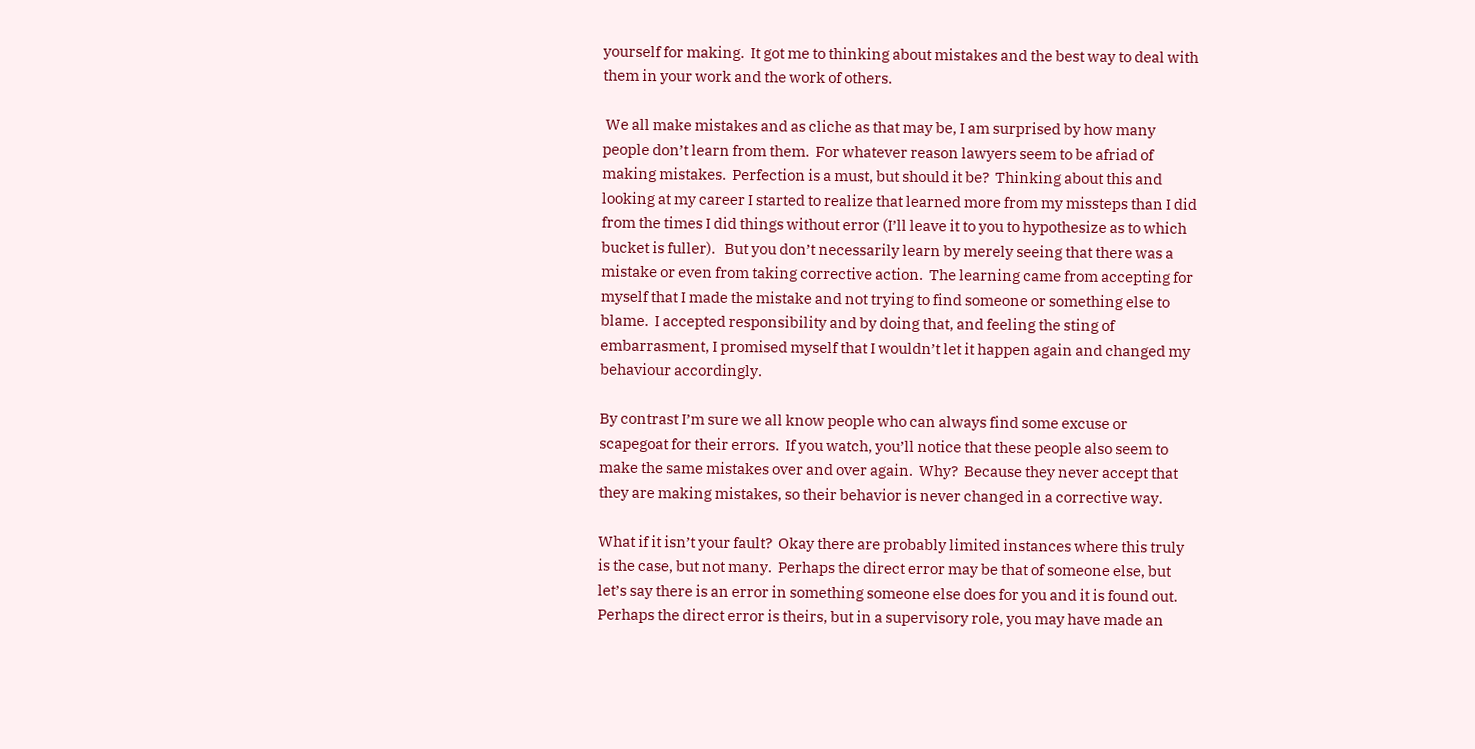yourself for making.  It got me to thinking about mistakes and the best way to deal with them in your work and the work of others.

 We all make mistakes and as cliche as that may be, I am surprised by how many people don’t learn from them.  For whatever reason lawyers seem to be afriad of making mistakes.  Perfection is a must, but should it be?  Thinking about this and looking at my career I started to realize that learned more from my missteps than I did from the times I did things without error (I’ll leave it to you to hypothesize as to which bucket is fuller).   But you don’t necessarily learn by merely seeing that there was a mistake or even from taking corrective action.  The learning came from accepting for myself that I made the mistake and not trying to find someone or something else to blame.  I accepted responsibility and by doing that, and feeling the sting of embarrasment, I promised myself that I wouldn’t let it happen again and changed my behaviour accordingly.

By contrast I’m sure we all know people who can always find some excuse or scapegoat for their errors.  If you watch, you’ll notice that these people also seem to make the same mistakes over and over again.  Why?  Because they never accept that they are making mistakes, so their behavior is never changed in a corrective way.

What if it isn’t your fault?  Okay there are probably limited instances where this truly is the case, but not many.  Perhaps the direct error may be that of someone else, but let’s say there is an error in something someone else does for you and it is found out.  Perhaps the direct error is theirs, but in a supervisory role, you may have made an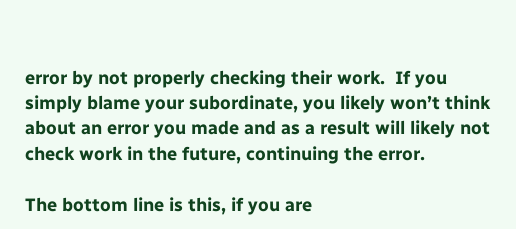error by not properly checking their work.  If you simply blame your subordinate, you likely won’t think about an error you made and as a result will likely not check work in the future, continuing the error.

The bottom line is this, if you are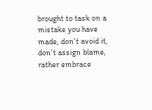brought to task on a mistake you have made, don’t avoid it, don’t assign blame, rather embrace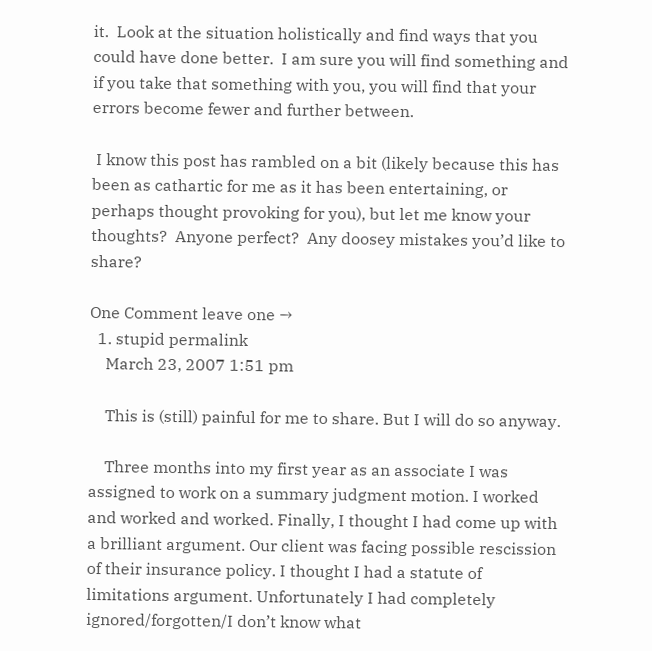it.  Look at the situation holistically and find ways that you could have done better.  I am sure you will find something and if you take that something with you, you will find that your errors become fewer and further between.

 I know this post has rambled on a bit (likely because this has been as cathartic for me as it has been entertaining, or perhaps thought provoking for you), but let me know your thoughts?  Anyone perfect?  Any doosey mistakes you’d like to share?

One Comment leave one →
  1. stupid permalink
    March 23, 2007 1:51 pm

    This is (still) painful for me to share. But I will do so anyway.

    Three months into my first year as an associate I was assigned to work on a summary judgment motion. I worked and worked and worked. Finally, I thought I had come up with a brilliant argument. Our client was facing possible rescission of their insurance policy. I thought I had a statute of limitations argument. Unfortunately I had completely ignored/forgotten/I don’t know what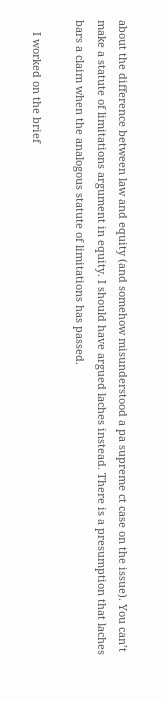about the difference between law and equity (and somehow misunderstood a pa supreme ct case on the issue). You can’t make a statute of limitations argument in equity. I should have argued laches instead. There is a presumption that laches bars a claim when the analogous statute of limitations has passed.

    I worked on the brief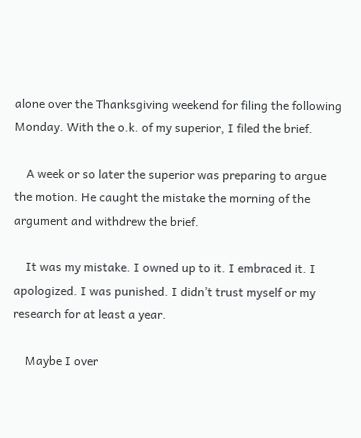alone over the Thanksgiving weekend for filing the following Monday. With the o.k. of my superior, I filed the brief.

    A week or so later the superior was preparing to argue the motion. He caught the mistake the morning of the argument and withdrew the brief.

    It was my mistake. I owned up to it. I embraced it. I apologized. I was punished. I didn’t trust myself or my research for at least a year.

    Maybe I over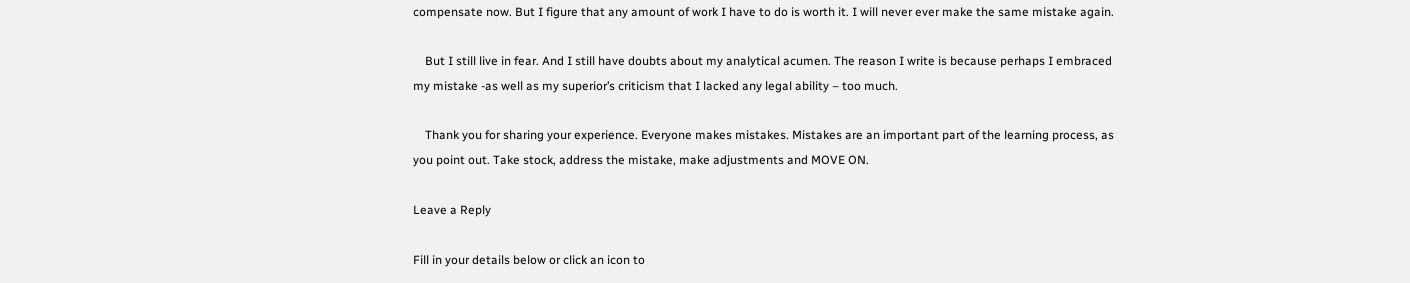compensate now. But I figure that any amount of work I have to do is worth it. I will never ever make the same mistake again.

    But I still live in fear. And I still have doubts about my analytical acumen. The reason I write is because perhaps I embraced my mistake -as well as my superior’s criticism that I lacked any legal ability – too much.

    Thank you for sharing your experience. Everyone makes mistakes. Mistakes are an important part of the learning process, as you point out. Take stock, address the mistake, make adjustments and MOVE ON.

Leave a Reply

Fill in your details below or click an icon to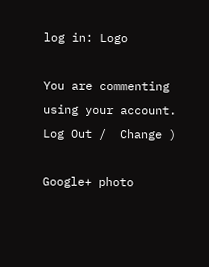log in: Logo

You are commenting using your account. Log Out /  Change )

Google+ photo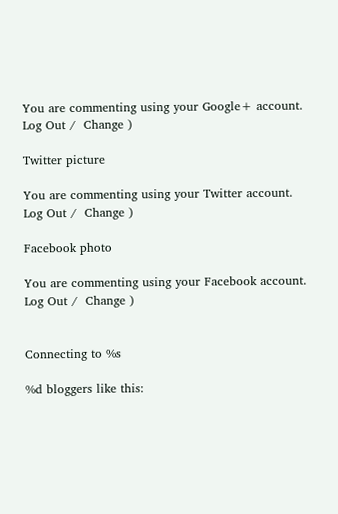You are commenting using your Google+ account. Log Out /  Change )

Twitter picture

You are commenting using your Twitter account. Log Out /  Change )

Facebook photo

You are commenting using your Facebook account. Log Out /  Change )


Connecting to %s

%d bloggers like this: